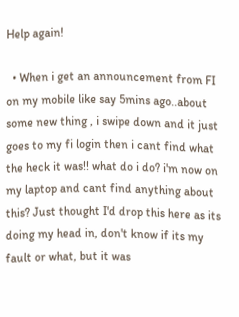Help again!

  • When i get an announcement from FI on my mobile like say 5mins ago..about some new thing , i swipe down and it just goes to my fi login then i cant find what the heck it was!! what do i do? i'm now on my laptop and cant find anything about this? Just thought I'd drop this here as its doing my head in, don't know if its my fault or what, but it was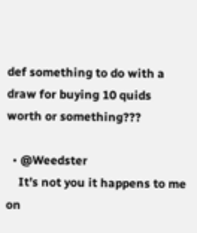def something to do with a draw for buying 10 quids worth or something???

  • @Weedster
    It’s not you it happens to me on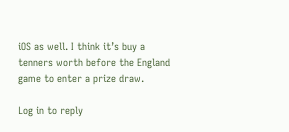iOS as well. I think it’s buy a tenners worth before the England game to enter a prize draw.

Log in to reply